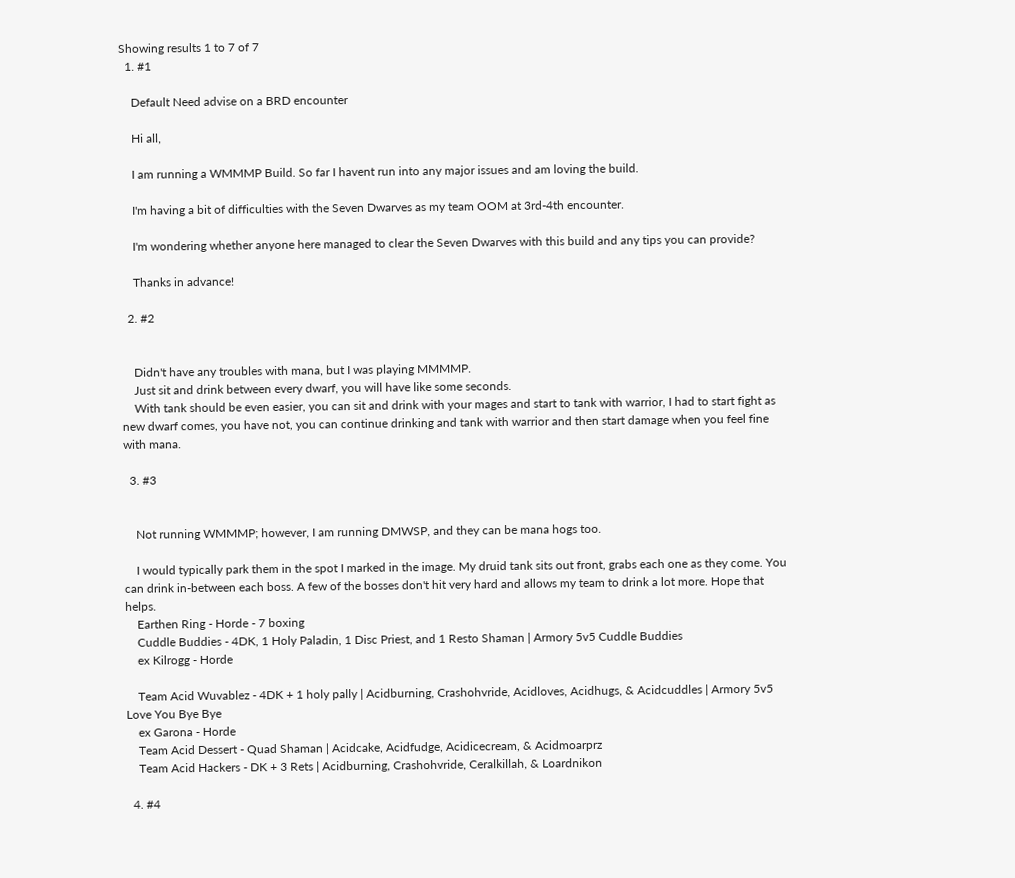Showing results 1 to 7 of 7
  1. #1

    Default Need advise on a BRD encounter

    Hi all,

    I am running a WMMMP Build. So far I havent run into any major issues and am loving the build.

    I'm having a bit of difficulties with the Seven Dwarves as my team OOM at 3rd-4th encounter.

    I'm wondering whether anyone here managed to clear the Seven Dwarves with this build and any tips you can provide?

    Thanks in advance!

  2. #2


    Didn't have any troubles with mana, but I was playing MMMMP.
    Just sit and drink between every dwarf, you will have like some seconds.
    With tank should be even easier, you can sit and drink with your mages and start to tank with warrior, I had to start fight as new dwarf comes, you have not, you can continue drinking and tank with warrior and then start damage when you feel fine with mana.

  3. #3


    Not running WMMMP; however, I am running DMWSP, and they can be mana hogs too.

    I would typically park them in the spot I marked in the image. My druid tank sits out front, grabs each one as they come. You can drink in-between each boss. A few of the bosses don't hit very hard and allows my team to drink a lot more. Hope that helps.
    Earthen Ring - Horde - 7 boxing
    Cuddle Buddies - 4DK, 1 Holy Paladin, 1 Disc Priest, and 1 Resto Shaman | Armory 5v5 Cuddle Buddies
    ex Kilrogg - Horde

    Team Acid Wuvablez - 4DK + 1 holy pally | Acidburning, Crashohvride, Acidloves, Acidhugs, & Acidcuddles | Armory 5v5 Love You Bye Bye
    ex Garona - Horde
    Team Acid Dessert - Quad Shaman | Acidcake, Acidfudge, Acidicecream, & Acidmoarprz
    Team Acid Hackers - DK + 3 Rets | Acidburning, Crashohvride, Ceralkillah, & Loardnikon

  4. #4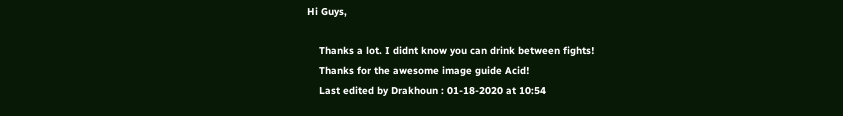Hi Guys,

    Thanks a lot. I didnt know you can drink between fights!
    Thanks for the awesome image guide Acid!
    Last edited by Drakhoun : 01-18-2020 at 10:54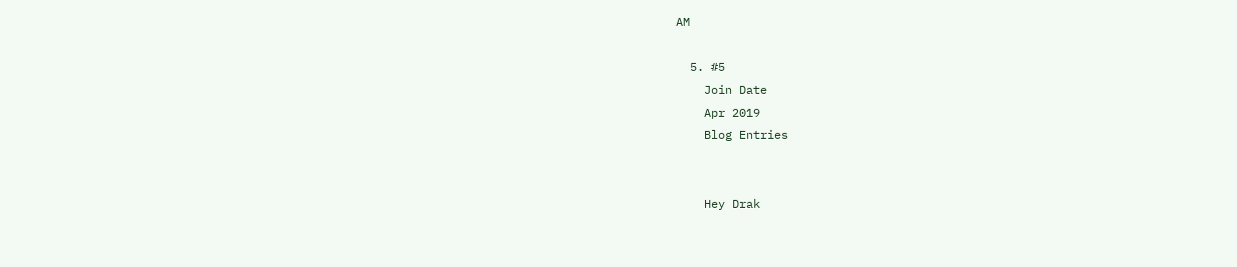AM

  5. #5
    Join Date
    Apr 2019
    Blog Entries


    Hey Drak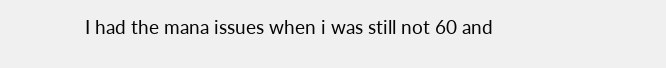I had the mana issues when i was still not 60 and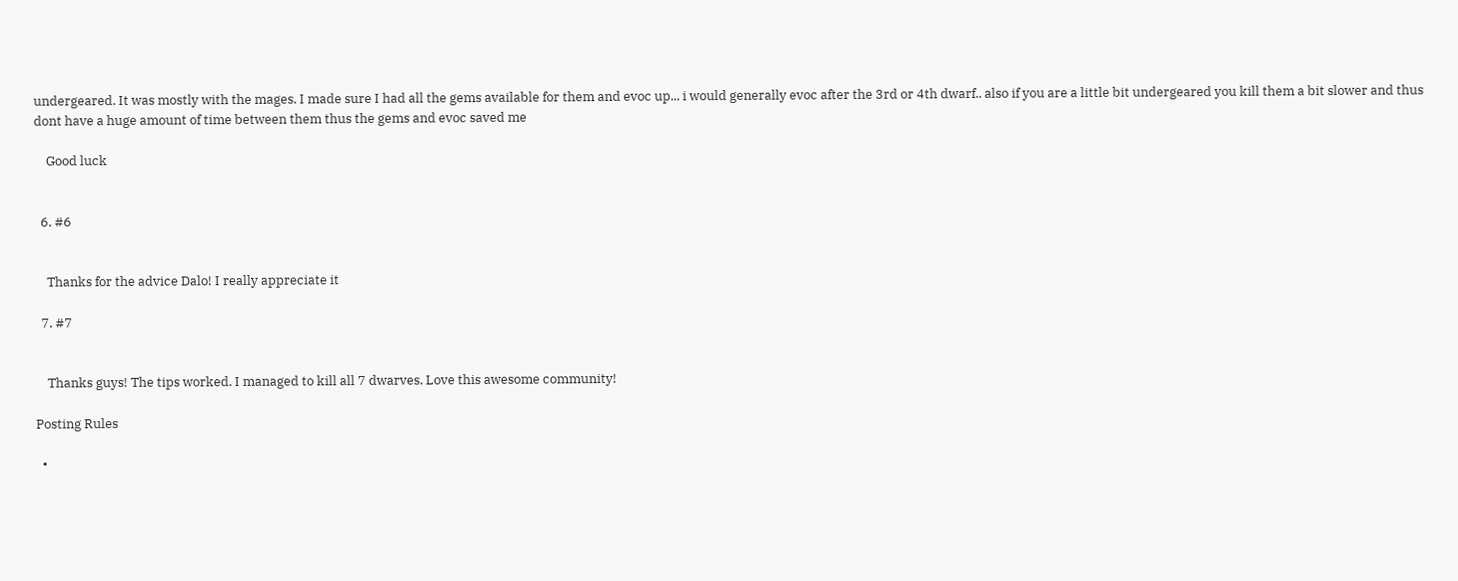undergeared. It was mostly with the mages. I made sure I had all the gems available for them and evoc up... i would generally evoc after the 3rd or 4th dwarf.. also if you are a little bit undergeared you kill them a bit slower and thus dont have a huge amount of time between them thus the gems and evoc saved me

    Good luck


  6. #6


    Thanks for the advice Dalo! I really appreciate it

  7. #7


    Thanks guys! The tips worked. I managed to kill all 7 dwarves. Love this awesome community!

Posting Rules

  •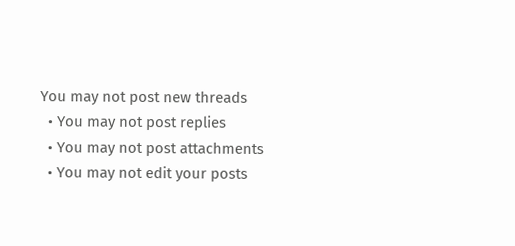You may not post new threads
  • You may not post replies
  • You may not post attachments
  • You may not edit your posts